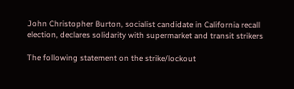John Christopher Burton, socialist candidate in California recall election, declares solidarity with supermarket and transit strikers

The following statement on the strike/lockout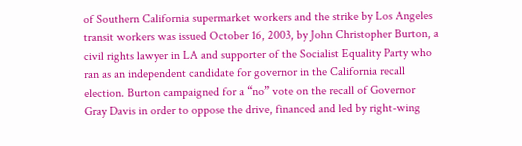of Southern California supermarket workers and the strike by Los Angeles transit workers was issued October 16, 2003, by John Christopher Burton, a civil rights lawyer in LA and supporter of the Socialist Equality Party who ran as an independent candidate for governor in the California recall election. Burton campaigned for a “no” vote on the recall of Governor Gray Davis in order to oppose the drive, financed and led by right-wing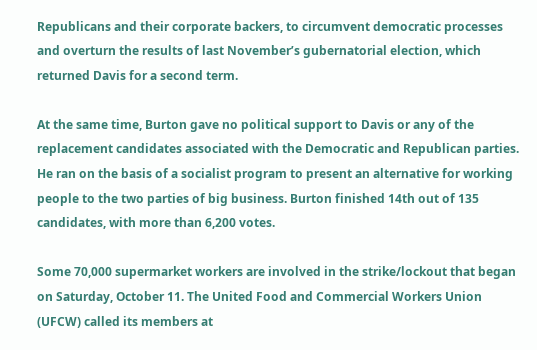Republicans and their corporate backers, to circumvent democratic processes and overturn the results of last November’s gubernatorial election, which returned Davis for a second term.

At the same time, Burton gave no political support to Davis or any of the replacement candidates associated with the Democratic and Republican parties. He ran on the basis of a socialist program to present an alternative for working people to the two parties of big business. Burton finished 14th out of 135 candidates, with more than 6,200 votes.

Some 70,000 supermarket workers are involved in the strike/lockout that began on Saturday, October 11. The United Food and Commercial Workers Union (UFCW) called its members at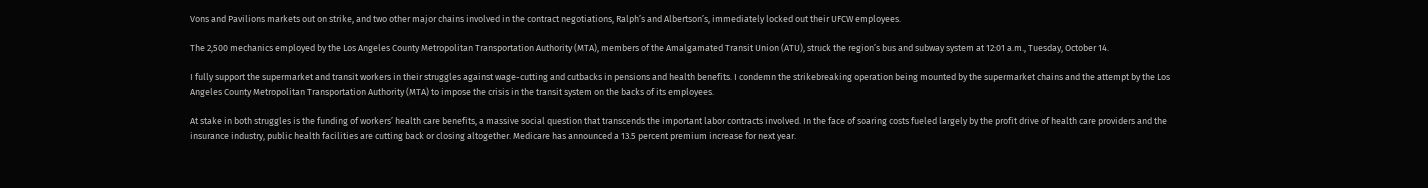Vons and Pavilions markets out on strike, and two other major chains involved in the contract negotiations, Ralph’s and Albertson’s, immediately locked out their UFCW employees.

The 2,500 mechanics employed by the Los Angeles County Metropolitan Transportation Authority (MTA), members of the Amalgamated Transit Union (ATU), struck the region’s bus and subway system at 12:01 a.m., Tuesday, October 14.

I fully support the supermarket and transit workers in their struggles against wage-cutting and cutbacks in pensions and health benefits. I condemn the strikebreaking operation being mounted by the supermarket chains and the attempt by the Los Angeles County Metropolitan Transportation Authority (MTA) to impose the crisis in the transit system on the backs of its employees.

At stake in both struggles is the funding of workers’ health care benefits, a massive social question that transcends the important labor contracts involved. In the face of soaring costs fueled largely by the profit drive of health care providers and the insurance industry, public health facilities are cutting back or closing altogether. Medicare has announced a 13.5 percent premium increase for next year.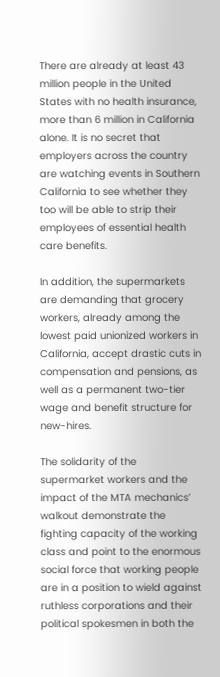There are already at least 43 million people in the United States with no health insurance, more than 6 million in California alone. It is no secret that employers across the country are watching events in Southern California to see whether they too will be able to strip their employees of essential health care benefits.

In addition, the supermarkets are demanding that grocery workers, already among the lowest paid unionized workers in California, accept drastic cuts in compensation and pensions, as well as a permanent two-tier wage and benefit structure for new-hires.

The solidarity of the supermarket workers and the impact of the MTA mechanics’ walkout demonstrate the fighting capacity of the working class and point to the enormous social force that working people are in a position to wield against ruthless corporations and their political spokesmen in both the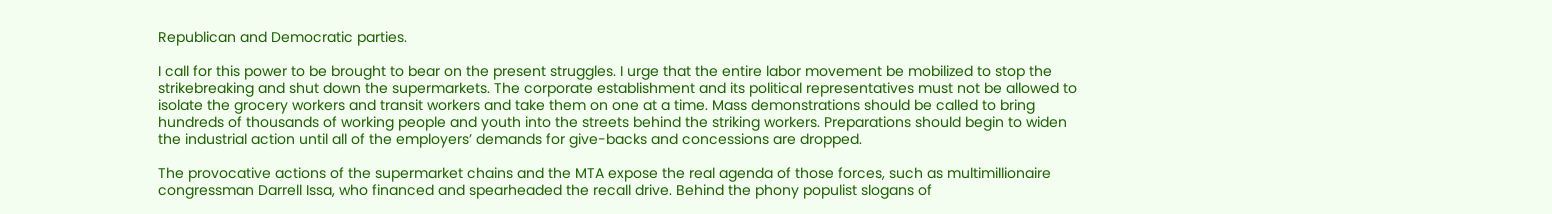Republican and Democratic parties.

I call for this power to be brought to bear on the present struggles. I urge that the entire labor movement be mobilized to stop the strikebreaking and shut down the supermarkets. The corporate establishment and its political representatives must not be allowed to isolate the grocery workers and transit workers and take them on one at a time. Mass demonstrations should be called to bring hundreds of thousands of working people and youth into the streets behind the striking workers. Preparations should begin to widen the industrial action until all of the employers’ demands for give-backs and concessions are dropped.

The provocative actions of the supermarket chains and the MTA expose the real agenda of those forces, such as multimillionaire congressman Darrell Issa, who financed and spearheaded the recall drive. Behind the phony populist slogans of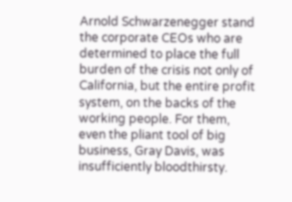Arnold Schwarzenegger stand the corporate CEOs who are determined to place the full burden of the crisis not only of California, but the entire profit system, on the backs of the working people. For them, even the pliant tool of big business, Gray Davis, was insufficiently bloodthirsty.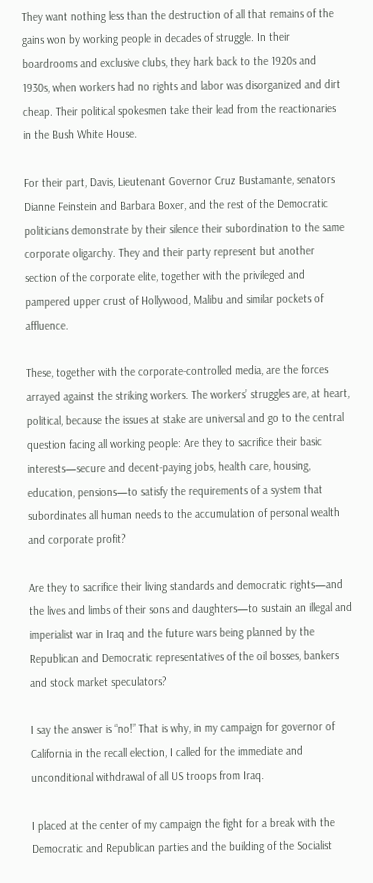They want nothing less than the destruction of all that remains of the gains won by working people in decades of struggle. In their boardrooms and exclusive clubs, they hark back to the 1920s and 1930s, when workers had no rights and labor was disorganized and dirt cheap. Their political spokesmen take their lead from the reactionaries in the Bush White House.

For their part, Davis, Lieutenant Governor Cruz Bustamante, senators Dianne Feinstein and Barbara Boxer, and the rest of the Democratic politicians demonstrate by their silence their subordination to the same corporate oligarchy. They and their party represent but another section of the corporate elite, together with the privileged and pampered upper crust of Hollywood, Malibu and similar pockets of affluence.

These, together with the corporate-controlled media, are the forces arrayed against the striking workers. The workers’ struggles are, at heart, political, because the issues at stake are universal and go to the central question facing all working people: Are they to sacrifice their basic interests—secure and decent-paying jobs, health care, housing, education, pensions—to satisfy the requirements of a system that subordinates all human needs to the accumulation of personal wealth and corporate profit?

Are they to sacrifice their living standards and democratic rights—and the lives and limbs of their sons and daughters—to sustain an illegal and imperialist war in Iraq and the future wars being planned by the Republican and Democratic representatives of the oil bosses, bankers and stock market speculators?

I say the answer is “no!” That is why, in my campaign for governor of California in the recall election, I called for the immediate and unconditional withdrawal of all US troops from Iraq.

I placed at the center of my campaign the fight for a break with the Democratic and Republican parties and the building of the Socialist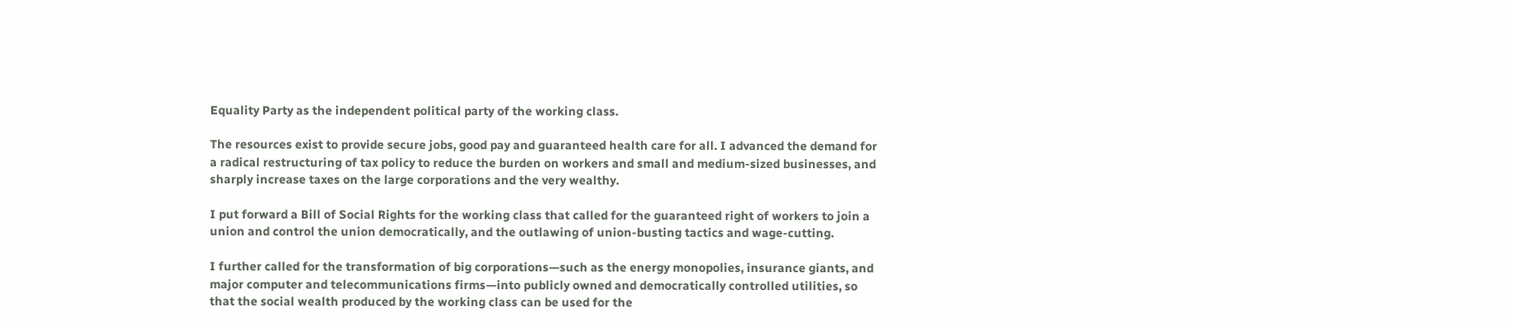Equality Party as the independent political party of the working class.

The resources exist to provide secure jobs, good pay and guaranteed health care for all. I advanced the demand for a radical restructuring of tax policy to reduce the burden on workers and small and medium-sized businesses, and sharply increase taxes on the large corporations and the very wealthy.

I put forward a Bill of Social Rights for the working class that called for the guaranteed right of workers to join a union and control the union democratically, and the outlawing of union-busting tactics and wage-cutting.

I further called for the transformation of big corporations—such as the energy monopolies, insurance giants, and major computer and telecommunications firms—into publicly owned and democratically controlled utilities, so that the social wealth produced by the working class can be used for the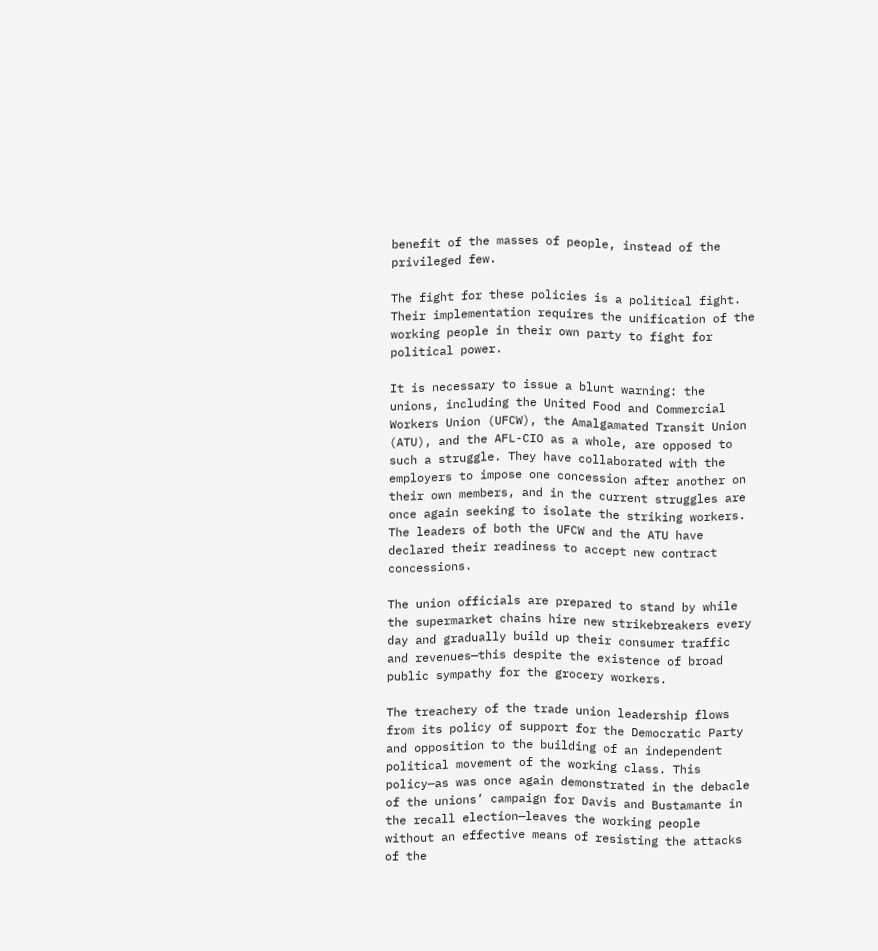benefit of the masses of people, instead of the privileged few.

The fight for these policies is a political fight. Their implementation requires the unification of the working people in their own party to fight for political power.

It is necessary to issue a blunt warning: the unions, including the United Food and Commercial Workers Union (UFCW), the Amalgamated Transit Union (ATU), and the AFL-CIO as a whole, are opposed to such a struggle. They have collaborated with the employers to impose one concession after another on their own members, and in the current struggles are once again seeking to isolate the striking workers. The leaders of both the UFCW and the ATU have declared their readiness to accept new contract concessions.

The union officials are prepared to stand by while the supermarket chains hire new strikebreakers every day and gradually build up their consumer traffic and revenues—this despite the existence of broad public sympathy for the grocery workers.

The treachery of the trade union leadership flows from its policy of support for the Democratic Party and opposition to the building of an independent political movement of the working class. This policy—as was once again demonstrated in the debacle of the unions’ campaign for Davis and Bustamante in the recall election—leaves the working people without an effective means of resisting the attacks of the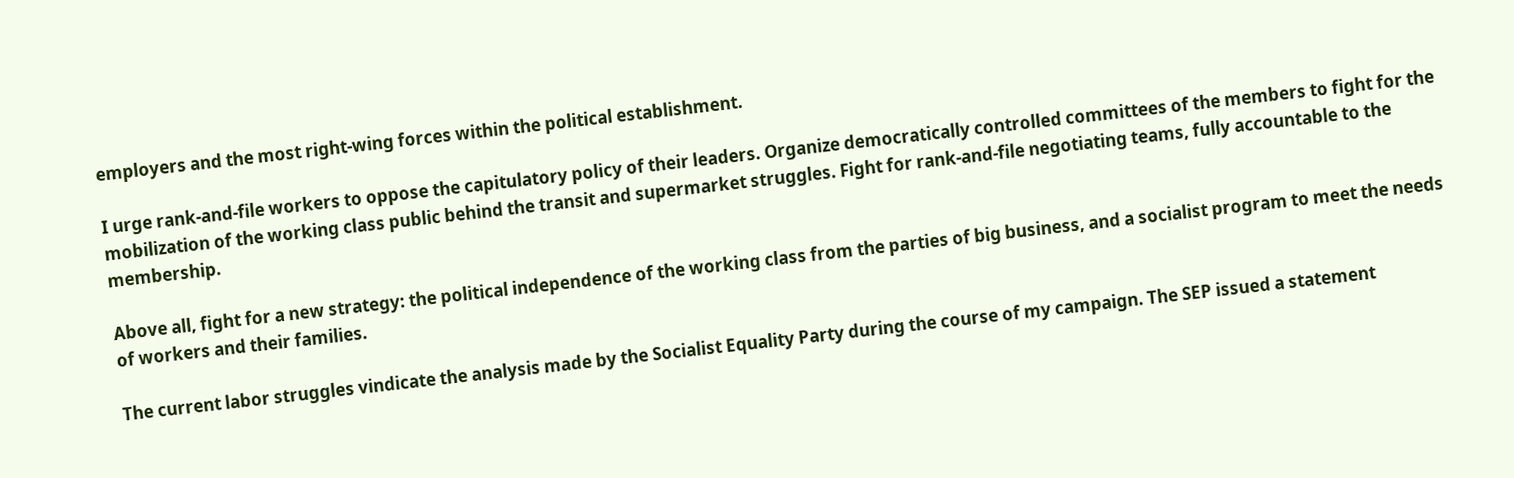employers and the most right-wing forces within the political establishment.

I urge rank-and-file workers to oppose the capitulatory policy of their leaders. Organize democratically controlled committees of the members to fight for the mobilization of the working class public behind the transit and supermarket struggles. Fight for rank-and-file negotiating teams, fully accountable to the membership.

Above all, fight for a new strategy: the political independence of the working class from the parties of big business, and a socialist program to meet the needs of workers and their families.

The current labor struggles vindicate the analysis made by the Socialist Equality Party during the course of my campaign. The SEP issued a statement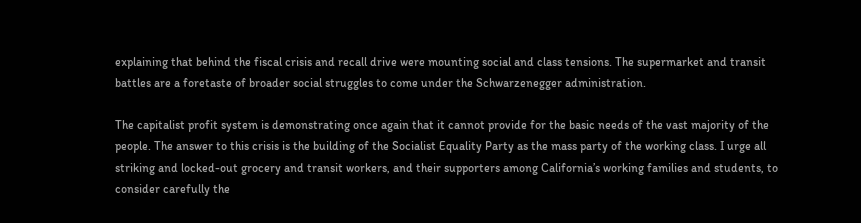explaining that behind the fiscal crisis and recall drive were mounting social and class tensions. The supermarket and transit battles are a foretaste of broader social struggles to come under the Schwarzenegger administration.

The capitalist profit system is demonstrating once again that it cannot provide for the basic needs of the vast majority of the people. The answer to this crisis is the building of the Socialist Equality Party as the mass party of the working class. I urge all striking and locked-out grocery and transit workers, and their supporters among California’s working families and students, to consider carefully the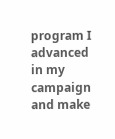program I advanced in my campaign and make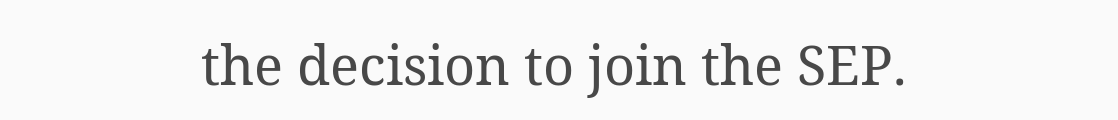the decision to join the SEP.